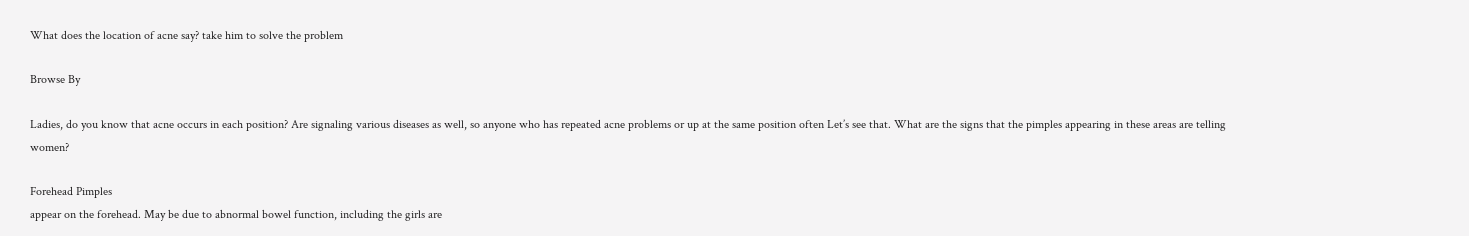What does the location of acne say? take him to solve the problem

Browse By

Ladies, do you know that acne occurs in each position? Are signaling various diseases as well, so anyone who has repeated acne problems or up at the same position often Let’s see that. What are the signs that the pimples appearing in these areas are telling women?

Forehead Pimples
appear on the forehead. May be due to abnormal bowel function, including the girls are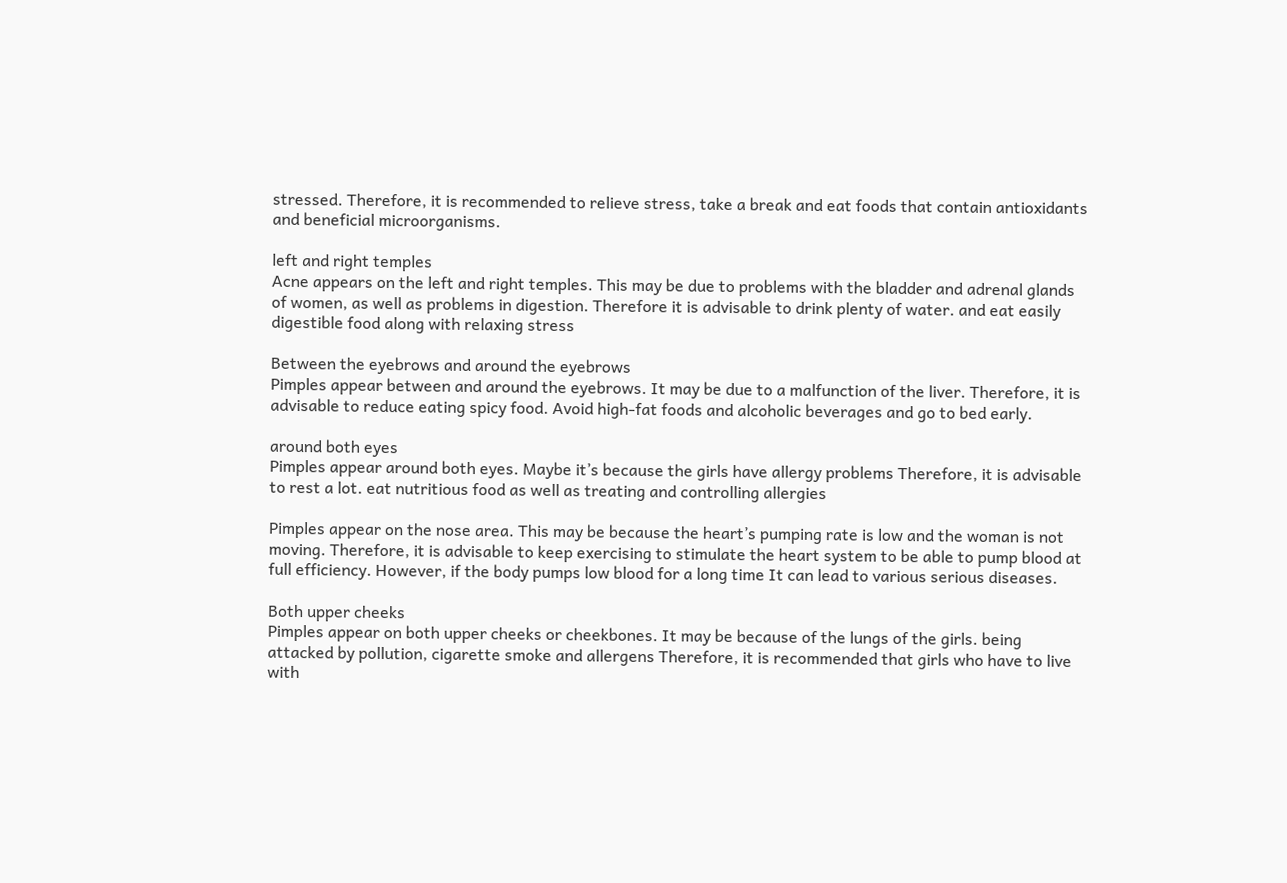stressed. Therefore, it is recommended to relieve stress, take a break and eat foods that contain antioxidants and beneficial microorganisms.

left and right temples
Acne appears on the left and right temples. This may be due to problems with the bladder and adrenal glands of women, as well as problems in digestion. Therefore it is advisable to drink plenty of water. and eat easily digestible food along with relaxing stress

Between the eyebrows and around the eyebrows
Pimples appear between and around the eyebrows. It may be due to a malfunction of the liver. Therefore, it is advisable to reduce eating spicy food. Avoid high-fat foods and alcoholic beverages and go to bed early.

around both eyes
Pimples appear around both eyes. Maybe it’s because the girls have allergy problems Therefore, it is advisable to rest a lot. eat nutritious food as well as treating and controlling allergies

Pimples appear on the nose area. This may be because the heart’s pumping rate is low and the woman is not moving. Therefore, it is advisable to keep exercising to stimulate the heart system to be able to pump blood at full efficiency. However, if the body pumps low blood for a long time It can lead to various serious diseases.

Both upper cheeks
Pimples appear on both upper cheeks or cheekbones. It may be because of the lungs of the girls. being attacked by pollution, cigarette smoke and allergens Therefore, it is recommended that girls who have to live with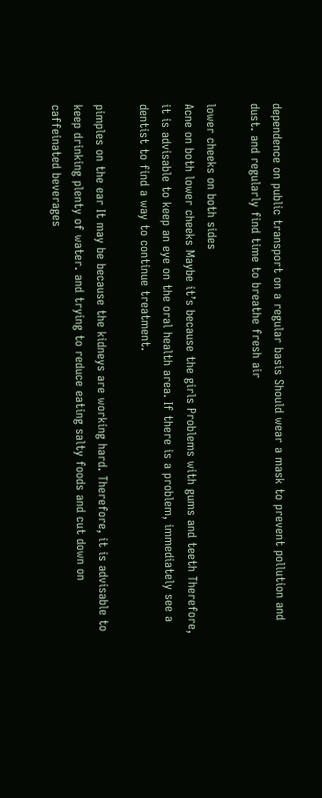dependence on public transport on a regular basis Should wear a mask to prevent pollution and dust. and regularly find time to breathe fresh air

lower cheeks on both sides
Acne on both lower cheeks Maybe it’s because the girls Problems with gums and teeth Therefore, it is advisable to keep an eye on the oral health area. If there is a problem, immediately see a dentist to find a way to continue treatment.

pimples on the ear It may be because the kidneys are working hard. Therefore, it is advisable to keep drinking plenty of water. and trying to reduce eating salty foods and cut down on caffeinated beverages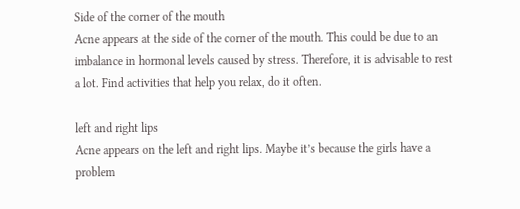Side of the corner of the mouth
Acne appears at the side of the corner of the mouth. This could be due to an imbalance in hormonal levels caused by stress. Therefore, it is advisable to rest a lot. Find activities that help you relax, do it often.

left and right lips
Acne appears on the left and right lips. Maybe it’s because the girls have a problem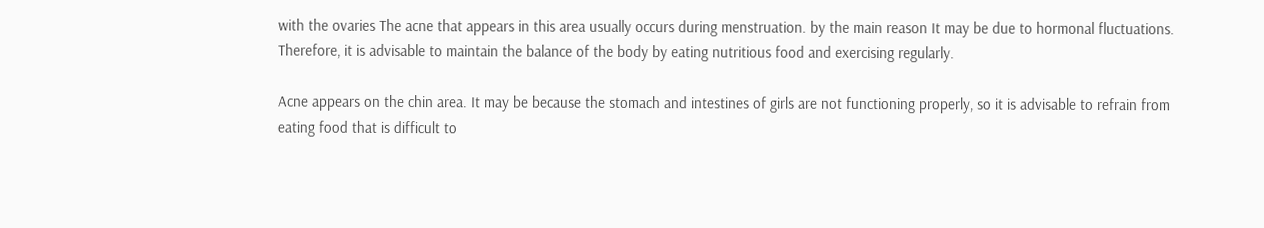with the ovaries The acne that appears in this area usually occurs during menstruation. by the main reason It may be due to hormonal fluctuations. Therefore, it is advisable to maintain the balance of the body by eating nutritious food and exercising regularly.

Acne appears on the chin area. It may be because the stomach and intestines of girls are not functioning properly, so it is advisable to refrain from eating food that is difficult to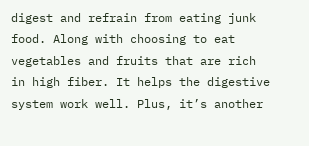digest and refrain from eating junk food. Along with choosing to eat vegetables and fruits that are rich in high fiber. It helps the digestive system work well. Plus, it’s another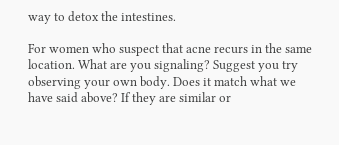way to detox the intestines.

For women who suspect that acne recurs in the same location. What are you signaling? Suggest you try observing your own body. Does it match what we have said above? If they are similar or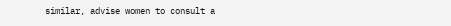similar, advise women to consult a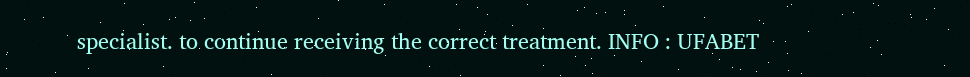specialist. to continue receiving the correct treatment. INFO : UFABET